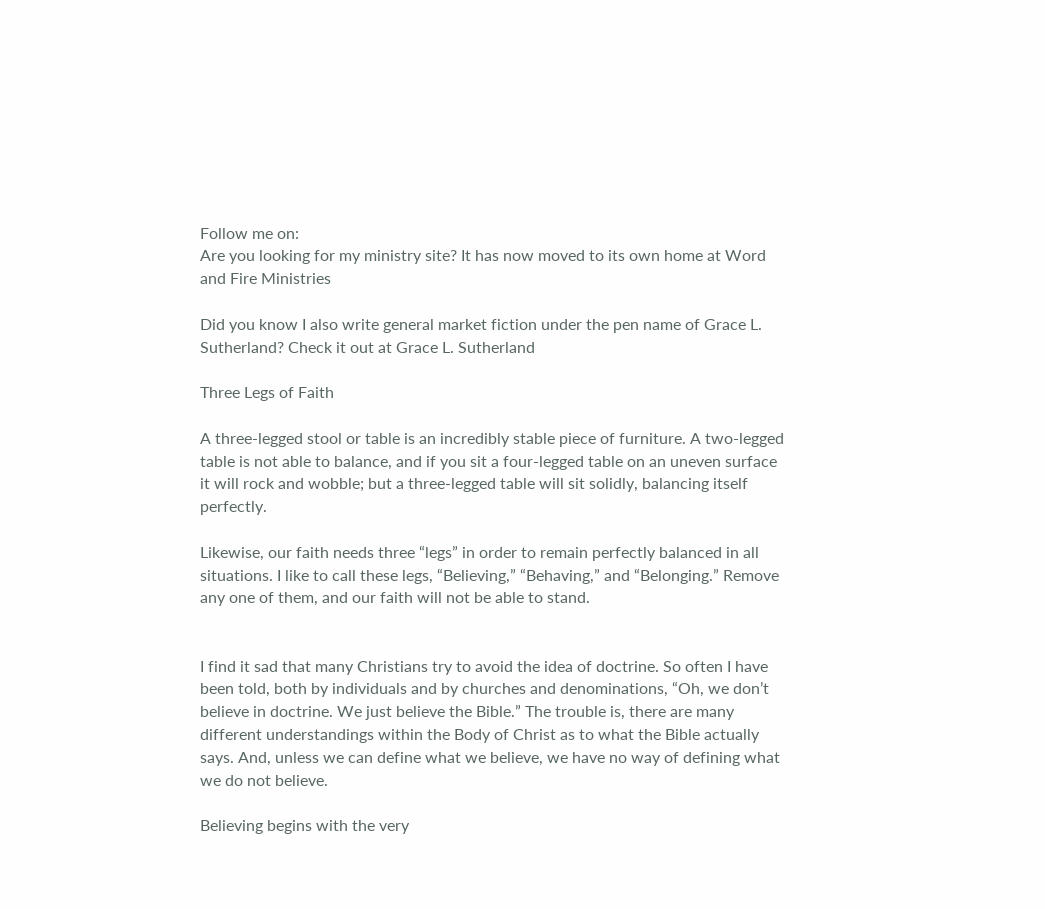Follow me on:
Are you looking for my ministry site? It has now moved to its own home at Word and Fire Ministries

Did you know I also write general market fiction under the pen name of Grace L. Sutherland? Check it out at Grace L. Sutherland

Three Legs of Faith

A three-legged stool or table is an incredibly stable piece of furniture. A two-legged table is not able to balance, and if you sit a four-legged table on an uneven surface it will rock and wobble; but a three-legged table will sit solidly, balancing itself perfectly.

Likewise, our faith needs three “legs” in order to remain perfectly balanced in all situations. I like to call these legs, “Believing,” “Behaving,” and “Belonging.” Remove any one of them, and our faith will not be able to stand.


I find it sad that many Christians try to avoid the idea of doctrine. So often I have been told, both by individuals and by churches and denominations, “Oh, we don’t believe in doctrine. We just believe the Bible.” The trouble is, there are many different understandings within the Body of Christ as to what the Bible actually says. And, unless we can define what we believe, we have no way of defining what we do not believe.

Believing begins with the very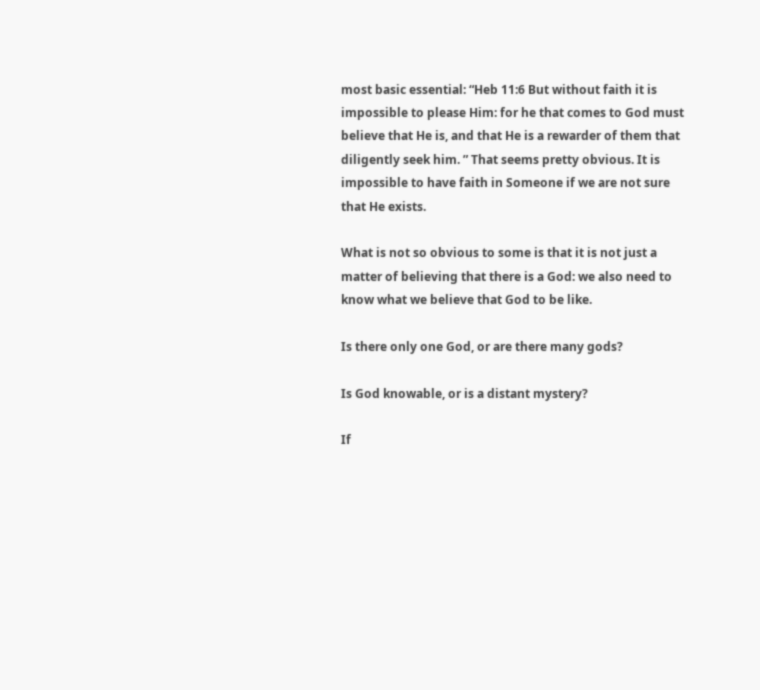most basic essential: “Heb 11:6 But without faith it is impossible to please Him: for he that comes to God must believe that He is, and that He is a rewarder of them that diligently seek him. ” That seems pretty obvious. It is impossible to have faith in Someone if we are not sure that He exists.

What is not so obvious to some is that it is not just a matter of believing that there is a God: we also need to know what we believe that God to be like.

Is there only one God, or are there many gods?

Is God knowable, or is a distant mystery?

If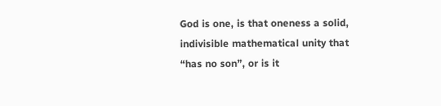God is one, is that oneness a solid, indivisible mathematical unity that “has no son”, or is it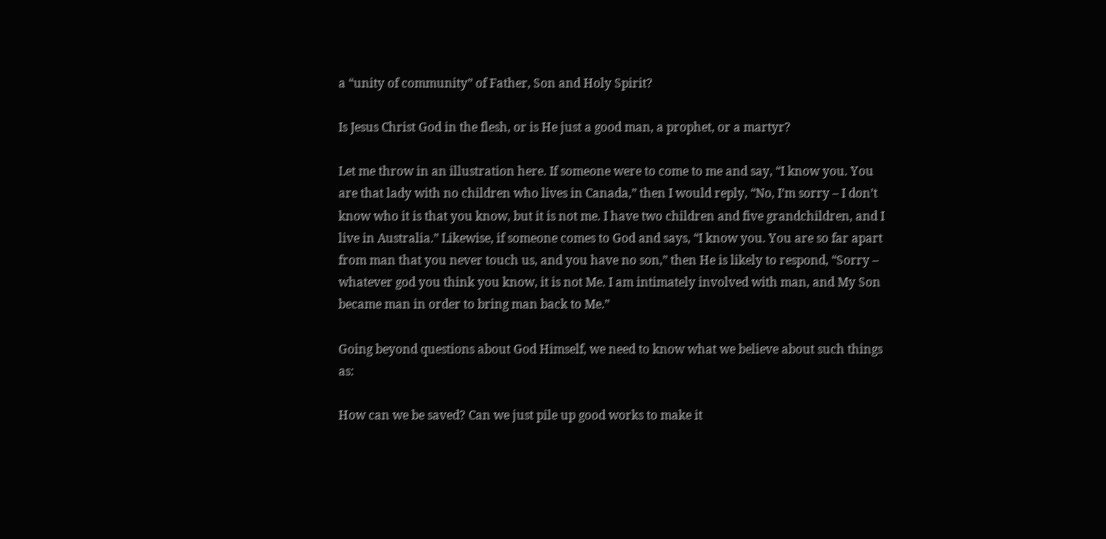a “unity of community” of Father, Son and Holy Spirit?

Is Jesus Christ God in the flesh, or is He just a good man, a prophet, or a martyr?

Let me throw in an illustration here. If someone were to come to me and say, “I know you. You are that lady with no children who lives in Canada,” then I would reply, “No, I’m sorry – I don’t know who it is that you know, but it is not me. I have two children and five grandchildren, and I live in Australia.” Likewise, if someone comes to God and says, “I know you. You are so far apart from man that you never touch us, and you have no son,” then He is likely to respond, “Sorry – whatever god you think you know, it is not Me. I am intimately involved with man, and My Son became man in order to bring man back to Me.”

Going beyond questions about God Himself, we need to know what we believe about such things as:

How can we be saved? Can we just pile up good works to make it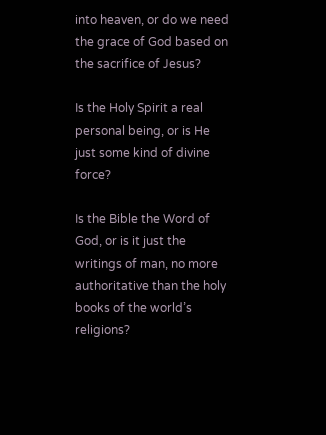into heaven, or do we need the grace of God based on the sacrifice of Jesus?

Is the Holy Spirit a real personal being, or is He just some kind of divine force?

Is the Bible the Word of God, or is it just the writings of man, no more authoritative than the holy books of the world’s religions?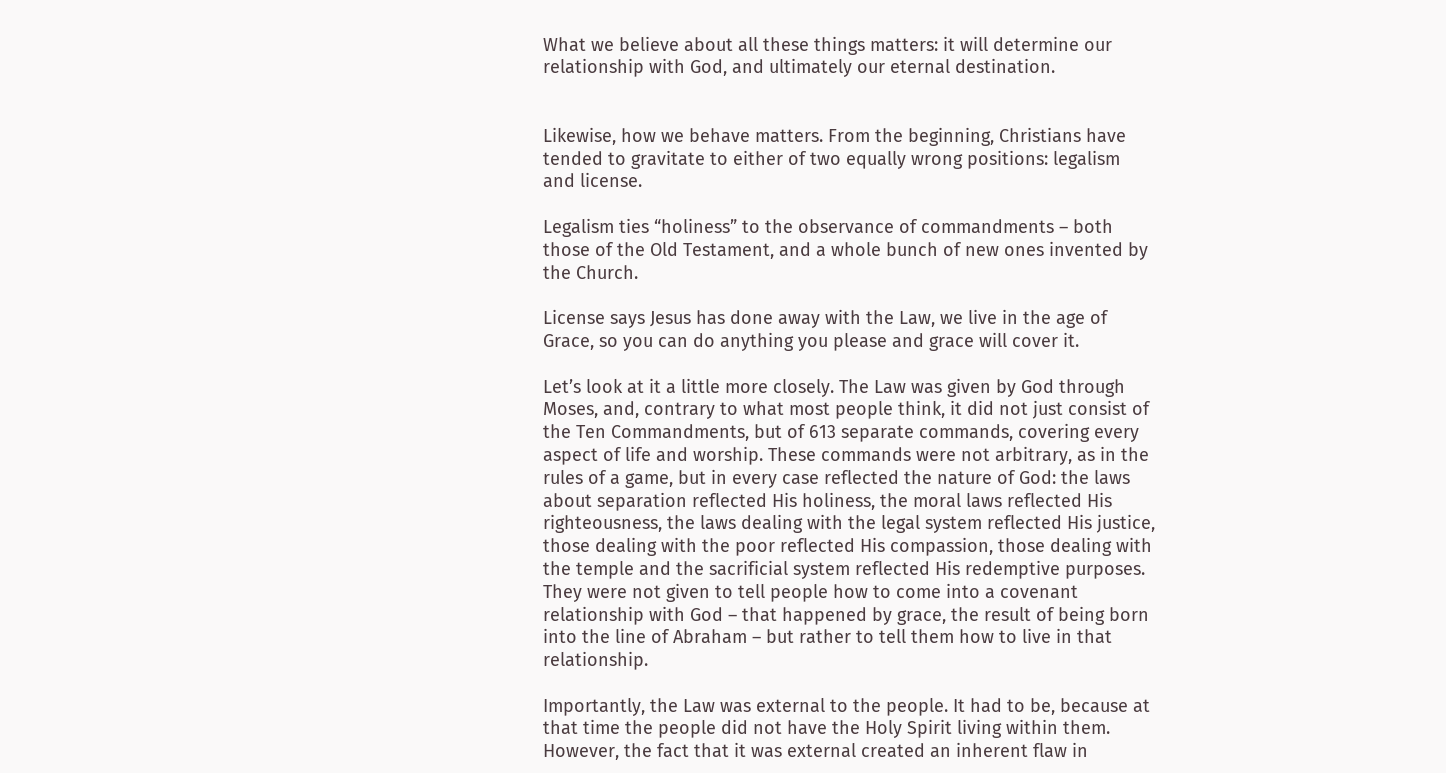What we believe about all these things matters: it will determine our relationship with God, and ultimately our eternal destination.


Likewise, how we behave matters. From the beginning, Christians have tended to gravitate to either of two equally wrong positions: legalism and license.

Legalism ties “holiness” to the observance of commandments – both those of the Old Testament, and a whole bunch of new ones invented by the Church.

License says Jesus has done away with the Law, we live in the age of Grace, so you can do anything you please and grace will cover it.

Let’s look at it a little more closely. The Law was given by God through Moses, and, contrary to what most people think, it did not just consist of the Ten Commandments, but of 613 separate commands, covering every aspect of life and worship. These commands were not arbitrary, as in the rules of a game, but in every case reflected the nature of God: the laws about separation reflected His holiness, the moral laws reflected His righteousness, the laws dealing with the legal system reflected His justice, those dealing with the poor reflected His compassion, those dealing with the temple and the sacrificial system reflected His redemptive purposes. They were not given to tell people how to come into a covenant relationship with God – that happened by grace, the result of being born into the line of Abraham – but rather to tell them how to live in that relationship.

Importantly, the Law was external to the people. It had to be, because at that time the people did not have the Holy Spirit living within them. However, the fact that it was external created an inherent flaw in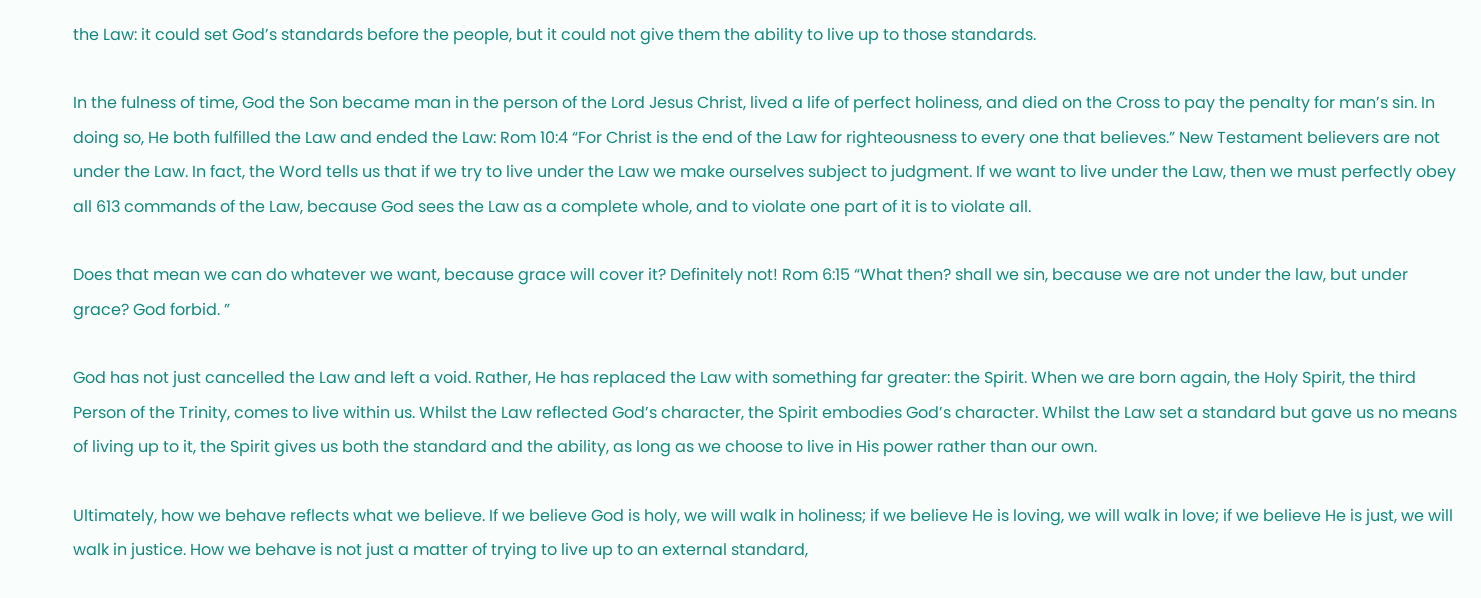the Law: it could set God’s standards before the people, but it could not give them the ability to live up to those standards.

In the fulness of time, God the Son became man in the person of the Lord Jesus Christ, lived a life of perfect holiness, and died on the Cross to pay the penalty for man’s sin. In doing so, He both fulfilled the Law and ended the Law: Rom 10:4 “For Christ is the end of the Law for righteousness to every one that believes.” New Testament believers are not under the Law. In fact, the Word tells us that if we try to live under the Law we make ourselves subject to judgment. If we want to live under the Law, then we must perfectly obey all 613 commands of the Law, because God sees the Law as a complete whole, and to violate one part of it is to violate all.

Does that mean we can do whatever we want, because grace will cover it? Definitely not! Rom 6:15 “What then? shall we sin, because we are not under the law, but under grace? God forbid. ”

God has not just cancelled the Law and left a void. Rather, He has replaced the Law with something far greater: the Spirit. When we are born again, the Holy Spirit, the third Person of the Trinity, comes to live within us. Whilst the Law reflected God’s character, the Spirit embodies God’s character. Whilst the Law set a standard but gave us no means of living up to it, the Spirit gives us both the standard and the ability, as long as we choose to live in His power rather than our own.

Ultimately, how we behave reflects what we believe. If we believe God is holy, we will walk in holiness; if we believe He is loving, we will walk in love; if we believe He is just, we will walk in justice. How we behave is not just a matter of trying to live up to an external standard,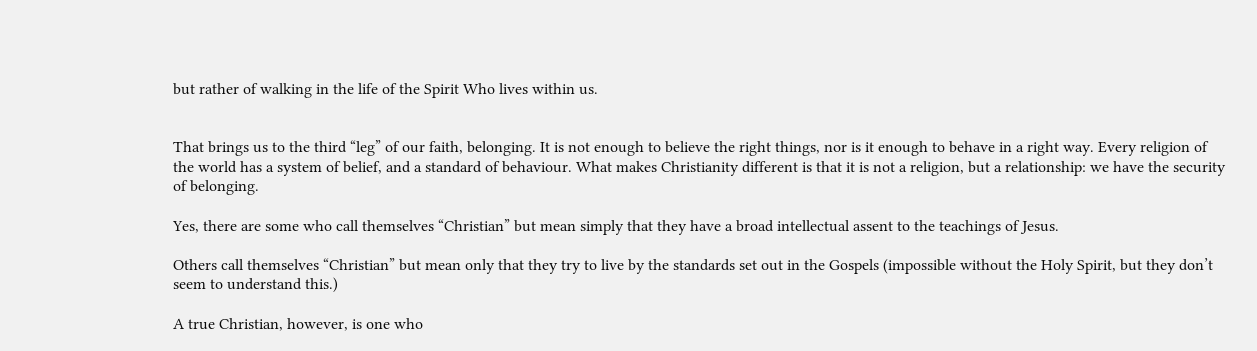but rather of walking in the life of the Spirit Who lives within us.


That brings us to the third “leg” of our faith, belonging. It is not enough to believe the right things, nor is it enough to behave in a right way. Every religion of the world has a system of belief, and a standard of behaviour. What makes Christianity different is that it is not a religion, but a relationship: we have the security of belonging.

Yes, there are some who call themselves “Christian” but mean simply that they have a broad intellectual assent to the teachings of Jesus.

Others call themselves “Christian” but mean only that they try to live by the standards set out in the Gospels (impossible without the Holy Spirit, but they don’t seem to understand this.)

A true Christian, however, is one who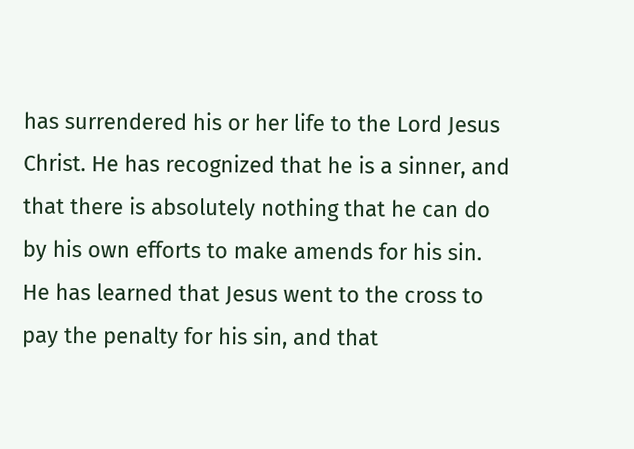has surrendered his or her life to the Lord Jesus Christ. He has recognized that he is a sinner, and that there is absolutely nothing that he can do by his own efforts to make amends for his sin. He has learned that Jesus went to the cross to pay the penalty for his sin, and that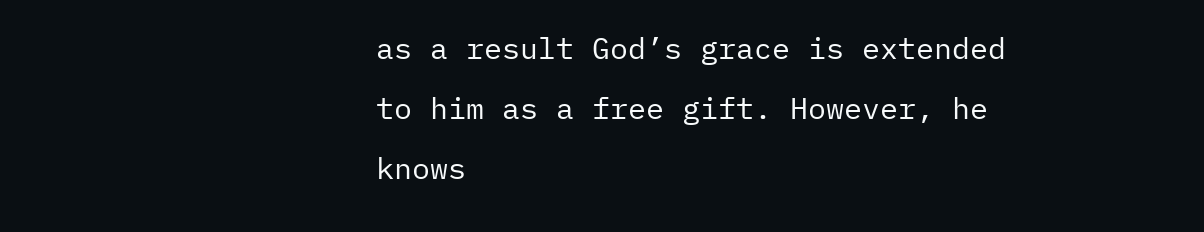as a result God’s grace is extended to him as a free gift. However, he knows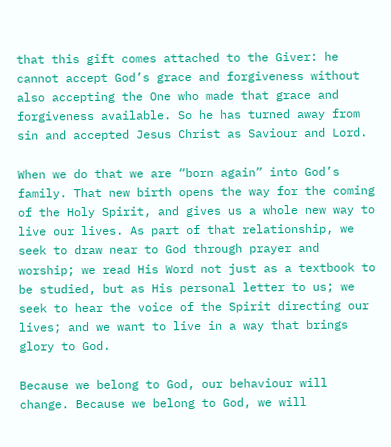that this gift comes attached to the Giver: he cannot accept God’s grace and forgiveness without also accepting the One who made that grace and forgiveness available. So he has turned away from sin and accepted Jesus Christ as Saviour and Lord.

When we do that we are “born again” into God’s family. That new birth opens the way for the coming of the Holy Spirit, and gives us a whole new way to live our lives. As part of that relationship, we seek to draw near to God through prayer and worship; we read His Word not just as a textbook to be studied, but as His personal letter to us; we seek to hear the voice of the Spirit directing our lives; and we want to live in a way that brings glory to God.

Because we belong to God, our behaviour will change. Because we belong to God, we will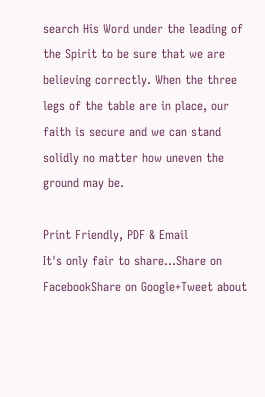search His Word under the leading of the Spirit to be sure that we are believing correctly. When the three legs of the table are in place, our faith is secure and we can stand solidly no matter how uneven the ground may be.

Print Friendly, PDF & Email
It's only fair to share...Share on FacebookShare on Google+Tweet about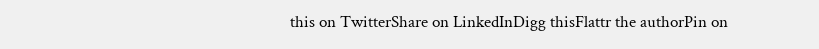this on TwitterShare on LinkedInDigg thisFlattr the authorPin on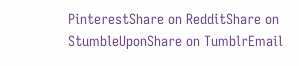PinterestShare on RedditShare on StumbleUponShare on TumblrEmail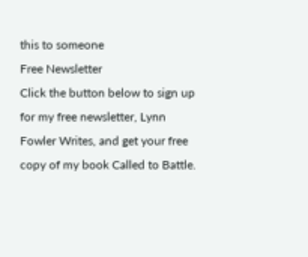this to someone
Free Newsletter
Click the button below to sign up for my free newsletter, Lynn Fowler Writes, and get your free copy of my book Called to Battle.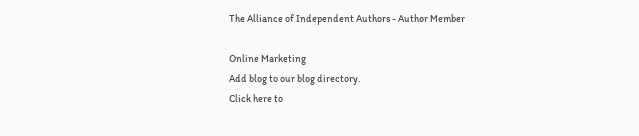The Alliance of Independent Authors - Author Member

Online Marketing
Add blog to our blog directory.
Click here to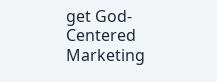get God-Centered Marketing